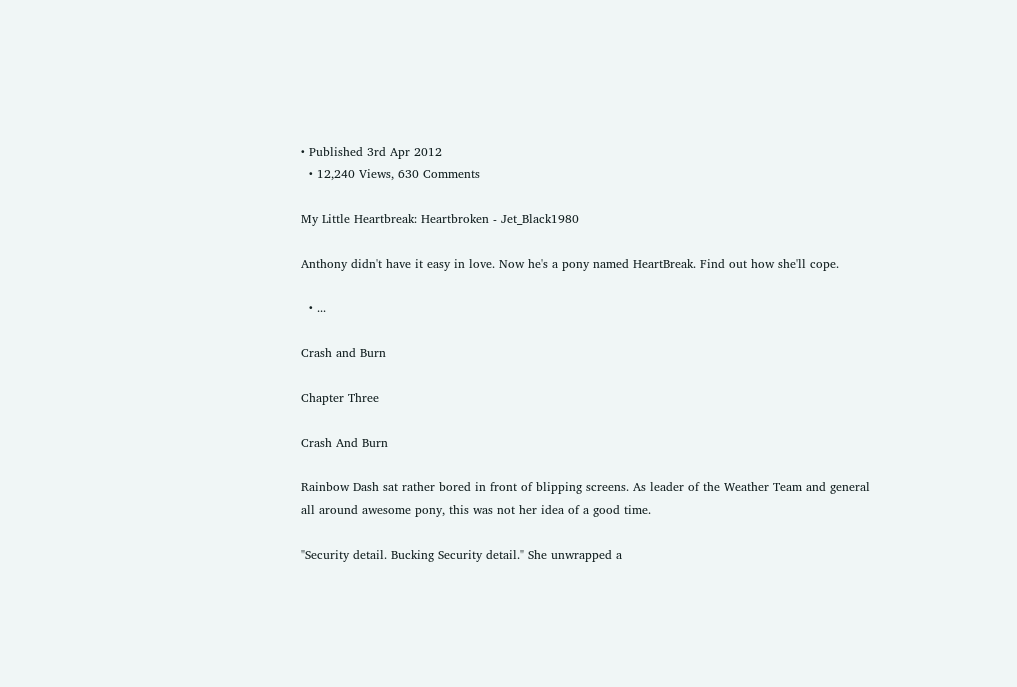• Published 3rd Apr 2012
  • 12,240 Views, 630 Comments

My Little Heartbreak: Heartbroken - Jet_Black1980

Anthony didn't have it easy in love. Now he's a pony named HeartBreak. Find out how she'll cope.

  • ...

Crash and Burn

Chapter Three

Crash And Burn

Rainbow Dash sat rather bored in front of blipping screens. As leader of the Weather Team and general all around awesome pony, this was not her idea of a good time.

"Security detail. Bucking Security detail." She unwrapped a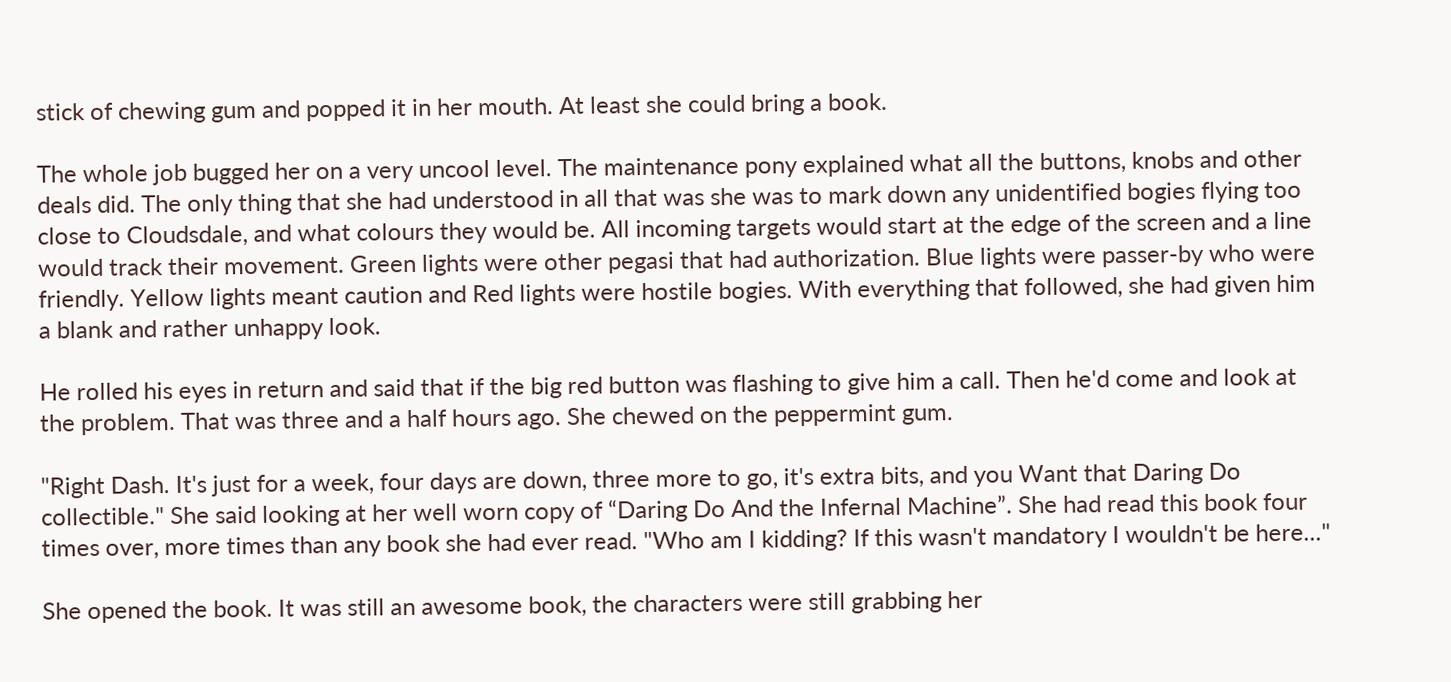stick of chewing gum and popped it in her mouth. At least she could bring a book.

The whole job bugged her on a very uncool level. The maintenance pony explained what all the buttons, knobs and other deals did. The only thing that she had understood in all that was she was to mark down any unidentified bogies flying too close to Cloudsdale, and what colours they would be. All incoming targets would start at the edge of the screen and a line would track their movement. Green lights were other pegasi that had authorization. Blue lights were passer-by who were friendly. Yellow lights meant caution and Red lights were hostile bogies. With everything that followed, she had given him a blank and rather unhappy look.

He rolled his eyes in return and said that if the big red button was flashing to give him a call. Then he'd come and look at the problem. That was three and a half hours ago. She chewed on the peppermint gum.

"Right Dash. It's just for a week, four days are down, three more to go, it's extra bits, and you Want that Daring Do collectible." She said looking at her well worn copy of “Daring Do And the Infernal Machine”. She had read this book four times over, more times than any book she had ever read. "Who am I kidding? If this wasn't mandatory I wouldn't be here..."

She opened the book. It was still an awesome book, the characters were still grabbing her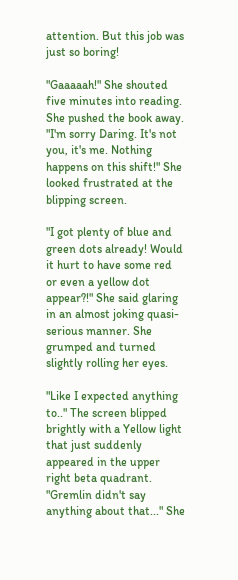attention. But this job was just so boring!

"Gaaaaah!" She shouted five minutes into reading. She pushed the book away. "I'm sorry Daring. It's not you, it's me. Nothing happens on this shift!" She looked frustrated at the blipping screen.

"I got plenty of blue and green dots already! Would it hurt to have some red or even a yellow dot appear?!" She said glaring in an almost joking quasi-serious manner. She grumped and turned slightly rolling her eyes.

"Like I expected anything to.." The screen blipped brightly with a Yellow light that just suddenly appeared in the upper right beta quadrant. "Gremlin didn't say anything about that..." She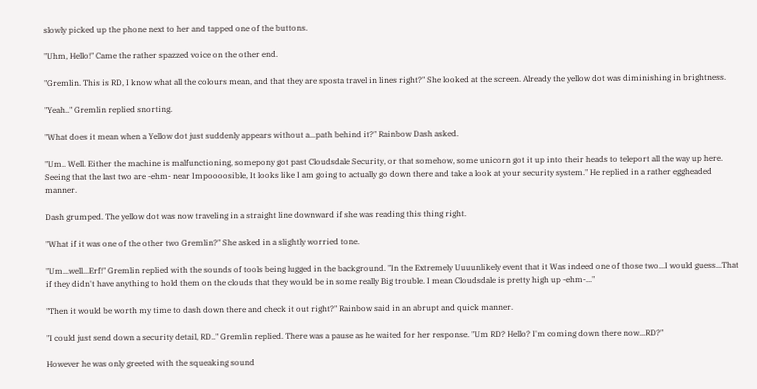slowly picked up the phone next to her and tapped one of the buttons.

"Uhm, Hello!" Came the rather spazzed voice on the other end.

"Gremlin. This is RD, I know what all the colours mean, and that they are sposta travel in lines right?" She looked at the screen. Already the yellow dot was diminishing in brightness.

"Yeah.." Gremlin replied snorting.

"What does it mean when a Yellow dot just suddenly appears without a...path behind it?" Rainbow Dash asked.

"Um.. Well. Either the machine is malfunctioning, somepony got past Cloudsdale Security, or that somehow, some unicorn got it up into their heads to teleport all the way up here. Seeing that the last two are -ehm- near Impoooosible, It looks like I am going to actually go down there and take a look at your security system." He replied in a rather eggheaded manner.

Dash grumped. The yellow dot was now traveling in a straight line downward if she was reading this thing right.

"What if it was one of the other two Gremlin?" She asked in a slightly worried tone.

"Um...well...Erf!" Gremlin replied with the sounds of tools being lugged in the background. "In the Extremely Uuuunlikely event that it Was indeed one of those two...I would guess...That if they didn't have anything to hold them on the clouds that they would be in some really Big trouble. I mean Cloudsdale is pretty high up -ehm-..."

"Then it would be worth my time to dash down there and check it out right?" Rainbow said in an abrupt and quick manner.

"I could just send down a security detail, RD.." Gremlin replied. There was a pause as he waited for her response. "Um RD? Hello? I'm coming down there now...RD?"

However he was only greeted with the squeaking sound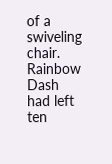of a swiveling chair. Rainbow Dash had left ten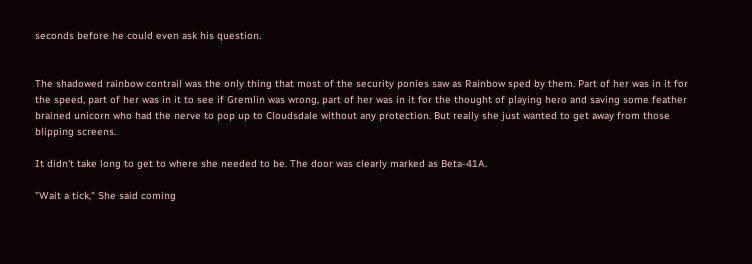seconds before he could even ask his question.


The shadowed rainbow contrail was the only thing that most of the security ponies saw as Rainbow sped by them. Part of her was in it for the speed, part of her was in it to see if Gremlin was wrong, part of her was in it for the thought of playing hero and saving some feather brained unicorn who had the nerve to pop up to Cloudsdale without any protection. But really she just wanted to get away from those blipping screens.

It didn't take long to get to where she needed to be. The door was clearly marked as Beta-41A.

"Wait a tick," She said coming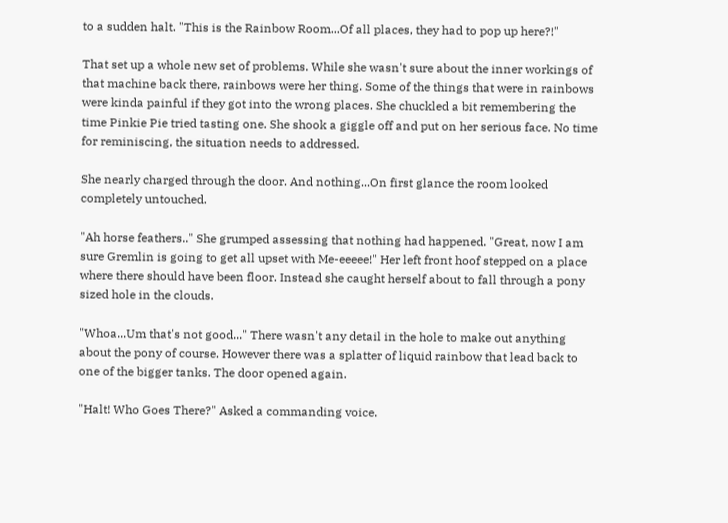to a sudden halt. "This is the Rainbow Room...Of all places, they had to pop up here?!"

That set up a whole new set of problems. While she wasn't sure about the inner workings of that machine back there, rainbows were her thing. Some of the things that were in rainbows were kinda painful if they got into the wrong places. She chuckled a bit remembering the time Pinkie Pie tried tasting one. She shook a giggle off and put on her serious face. No time for reminiscing, the situation needs to addressed.

She nearly charged through the door. And nothing...On first glance the room looked completely untouched.

"Ah horse feathers.." She grumped assessing that nothing had happened. "Great, now I am sure Gremlin is going to get all upset with Me-eeeee!" Her left front hoof stepped on a place where there should have been floor. Instead she caught herself about to fall through a pony sized hole in the clouds.

"Whoa...Um that's not good..." There wasn't any detail in the hole to make out anything about the pony of course. However there was a splatter of liquid rainbow that lead back to one of the bigger tanks. The door opened again.

"Halt! Who Goes There?" Asked a commanding voice.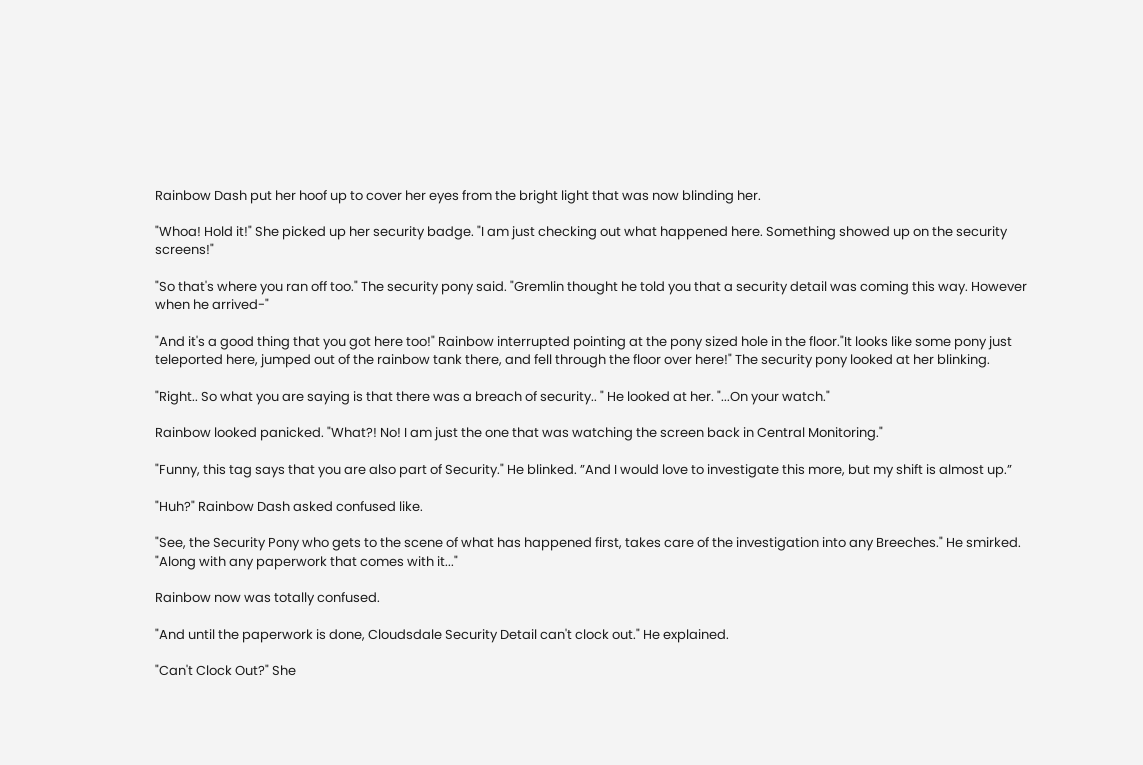Rainbow Dash put her hoof up to cover her eyes from the bright light that was now blinding her.

"Whoa! Hold it!" She picked up her security badge. "I am just checking out what happened here. Something showed up on the security screens!"

"So that's where you ran off too." The security pony said. "Gremlin thought he told you that a security detail was coming this way. However when he arrived-"

"And it's a good thing that you got here too!" Rainbow interrupted pointing at the pony sized hole in the floor."It looks like some pony just teleported here, jumped out of the rainbow tank there, and fell through the floor over here!" The security pony looked at her blinking.

"Right.. So what you are saying is that there was a breach of security.. " He looked at her. "...On your watch."

Rainbow looked panicked. "What?! No! I am just the one that was watching the screen back in Central Monitoring."

"Funny, this tag says that you are also part of Security." He blinked. ”And I would love to investigate this more, but my shift is almost up.”

"Huh?" Rainbow Dash asked confused like.

"See, the Security Pony who gets to the scene of what has happened first, takes care of the investigation into any Breeches." He smirked. "Along with any paperwork that comes with it..."

Rainbow now was totally confused.

"And until the paperwork is done, Cloudsdale Security Detail can't clock out." He explained.

"Can't Clock Out?" She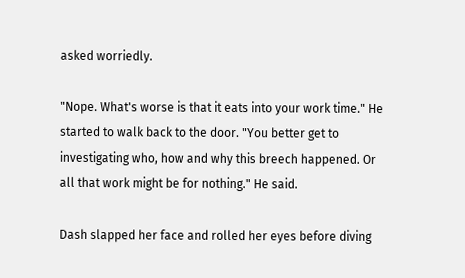asked worriedly.

"Nope. What's worse is that it eats into your work time." He started to walk back to the door. "You better get to investigating who, how and why this breech happened. Or all that work might be for nothing." He said.

Dash slapped her face and rolled her eyes before diving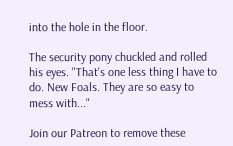into the hole in the floor.

The security pony chuckled and rolled his eyes. "That's one less thing I have to do. New Foals. They are so easy to mess with..."

Join our Patreon to remove these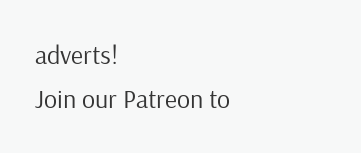adverts!
Join our Patreon to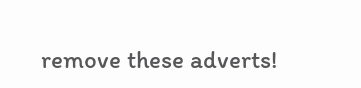remove these adverts!